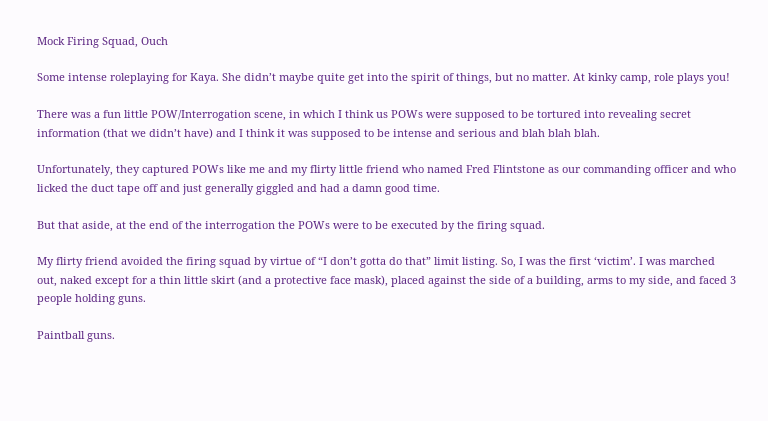Mock Firing Squad, Ouch

Some intense roleplaying for Kaya. She didn’t maybe quite get into the spirit of things, but no matter. At kinky camp, role plays you!

There was a fun little POW/Interrogation scene, in which I think us POWs were supposed to be tortured into revealing secret information (that we didn’t have) and I think it was supposed to be intense and serious and blah blah blah.

Unfortunately, they captured POWs like me and my flirty little friend who named Fred Flintstone as our commanding officer and who licked the duct tape off and just generally giggled and had a damn good time.

But that aside, at the end of the interrogation the POWs were to be executed by the firing squad.

My flirty friend avoided the firing squad by virtue of “I don’t gotta do that” limit listing. So, I was the first ‘victim’. I was marched out, naked except for a thin little skirt (and a protective face mask), placed against the side of a building, arms to my side, and faced 3 people holding guns.

Paintball guns.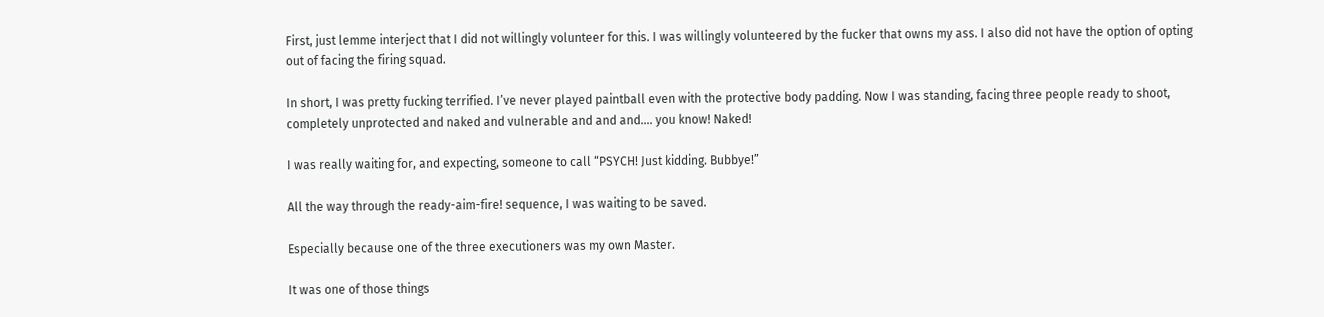First, just lemme interject that I did not willingly volunteer for this. I was willingly volunteered by the fucker that owns my ass. I also did not have the option of opting out of facing the firing squad.

In short, I was pretty fucking terrified. I’ve never played paintball even with the protective body padding. Now I was standing, facing three people ready to shoot, completely unprotected and naked and vulnerable and and and…. you know! Naked!

I was really waiting for, and expecting, someone to call “PSYCH! Just kidding. Bubbye!”

All the way through the ready-aim-fire! sequence, I was waiting to be saved.

Especially because one of the three executioners was my own Master.

It was one of those things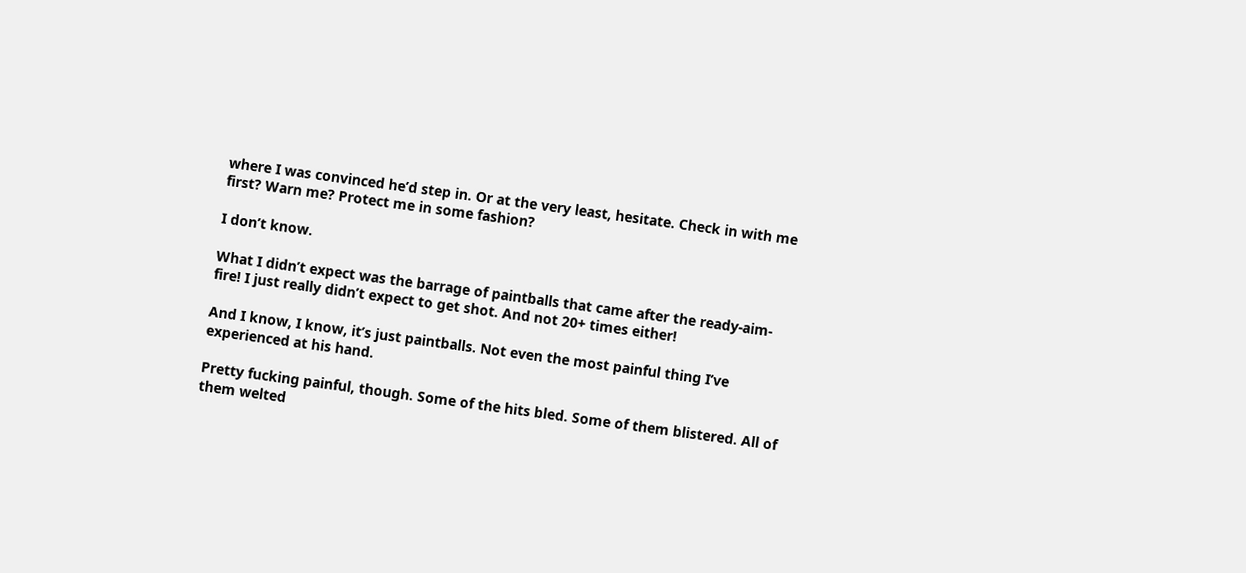where I was convinced he’d step in. Or at the very least, hesitate. Check in with me first? Warn me? Protect me in some fashion?

I don’t know.

What I didn’t expect was the barrage of paintballs that came after the ready-aim-fire! I just really didn’t expect to get shot. And not 20+ times either!

And I know, I know, it’s just paintballs. Not even the most painful thing I’ve experienced at his hand.

Pretty fucking painful, though. Some of the hits bled. Some of them blistered. All of them welted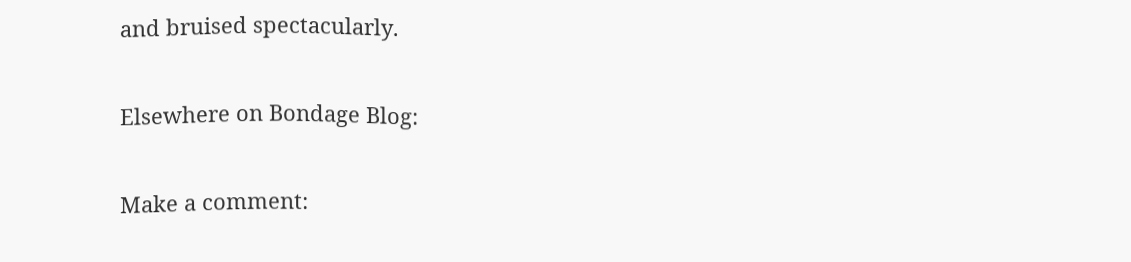and bruised spectacularly.

Elsewhere on Bondage Blog:

Make a comment: